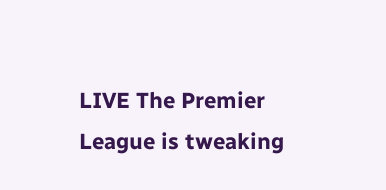LIVE The Premier League is tweaking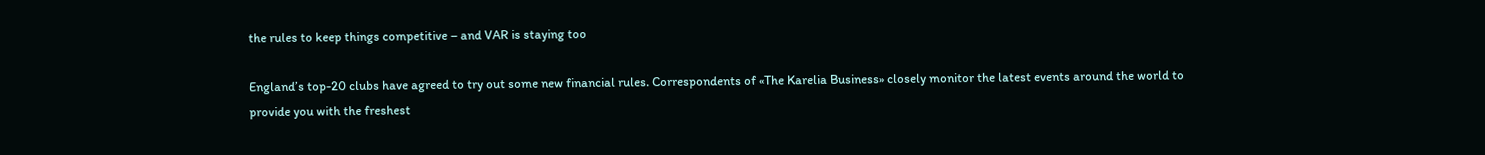the rules to keep things competitive – and VAR is staying too

England’s top-20 clubs have agreed to try out some new financial rules. Correspondents of «The Karelia Business» closely monitor the latest events around the world to provide you with the freshest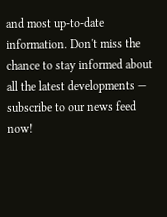and most up-to-date information. Don't miss the chance to stay informed about all the latest developments — subscribe to our news feed now!